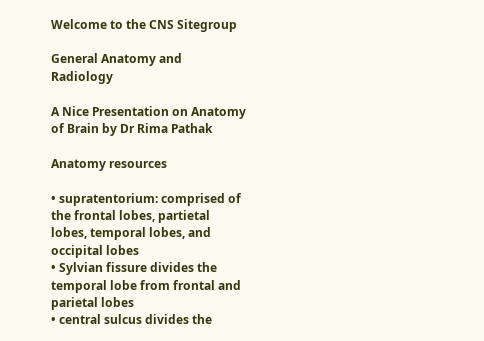Welcome to the CNS Sitegroup

General Anatomy and Radiology

A Nice Presentation on Anatomy of Brain by Dr Rima Pathak

Anatomy resources

• supratentorium: comprised of the frontal lobes, partietal lobes, temporal lobes, and occipital lobes
• Sylvian fissure divides the temporal lobe from frontal and parietal lobes
• central sulcus divides the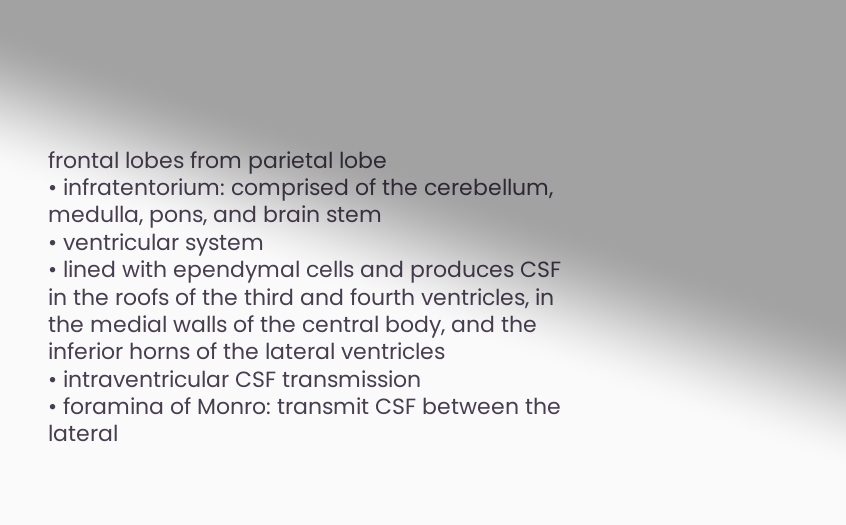frontal lobes from parietal lobe
• infratentorium: comprised of the cerebellum, medulla, pons, and brain stem
• ventricular system
• lined with ependymal cells and produces CSF in the roofs of the third and fourth ventricles, in the medial walls of the central body, and the inferior horns of the lateral ventricles
• intraventricular CSF transmission
• foramina of Monro: transmit CSF between the lateral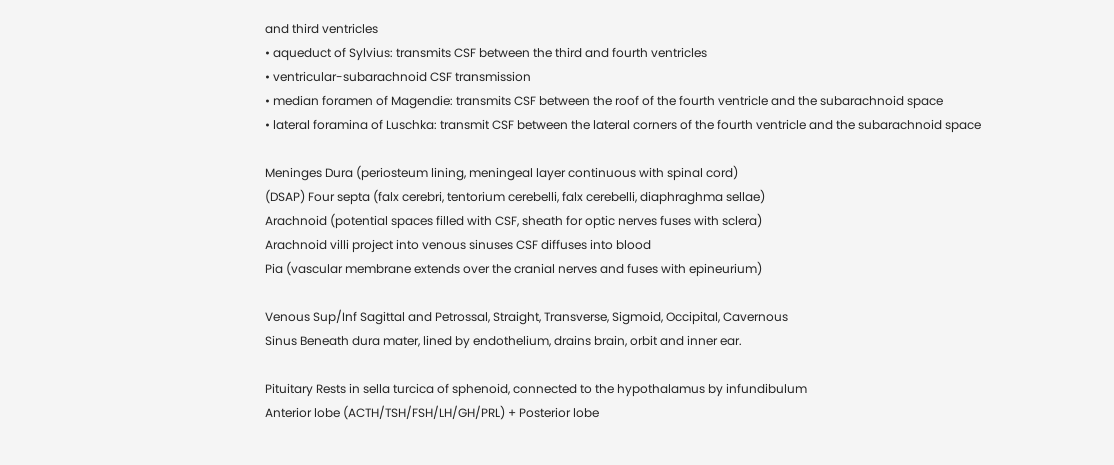and third ventricles
• aqueduct of Sylvius: transmits CSF between the third and fourth ventricles
• ventricular-subarachnoid CSF transmission
• median foramen of Magendie: transmits CSF between the roof of the fourth ventricle and the subarachnoid space
• lateral foramina of Luschka: transmit CSF between the lateral corners of the fourth ventricle and the subarachnoid space

Meninges Dura (periosteum lining, meningeal layer continuous with spinal cord)
(DSAP) Four septa (falx cerebri, tentorium cerebelli, falx cerebelli, diaphraghma sellae)
Arachnoid (potential spaces filled with CSF, sheath for optic nerves fuses with sclera)
Arachnoid villi project into venous sinuses CSF diffuses into blood
Pia (vascular membrane extends over the cranial nerves and fuses with epineurium)

Venous Sup/Inf Sagittal and Petrossal, Straight, Transverse, Sigmoid, Occipital, Cavernous
Sinus Beneath dura mater, lined by endothelium, drains brain, orbit and inner ear.

Pituitary Rests in sella turcica of sphenoid, connected to the hypothalamus by infundibulum
Anterior lobe (ACTH/TSH/FSH/LH/GH/PRL) + Posterior lobe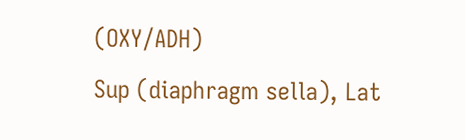(OXY/ADH)
Sup (diaphragm sella), Lat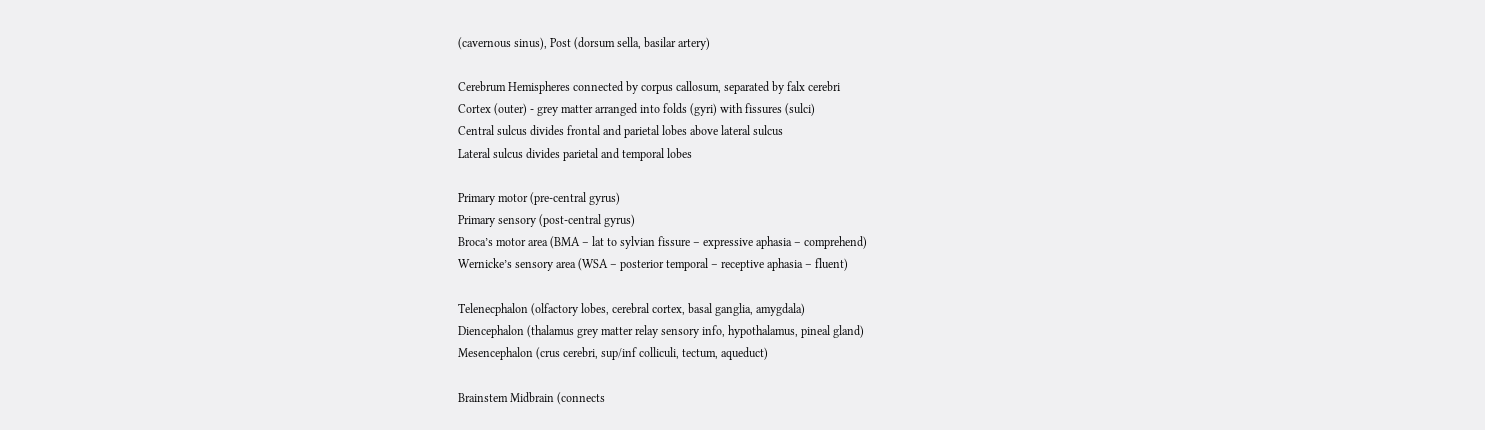(cavernous sinus), Post (dorsum sella, basilar artery)

Cerebrum Hemispheres connected by corpus callosum, separated by falx cerebri
Cortex (outer) - grey matter arranged into folds (gyri) with fissures (sulci)
Central sulcus divides frontal and parietal lobes above lateral sulcus
Lateral sulcus divides parietal and temporal lobes

Primary motor (pre-central gyrus)
Primary sensory (post-central gyrus)
Broca’s motor area (BMA – lat to sylvian fissure – expressive aphasia – comprehend)
Wernicke’s sensory area (WSA – posterior temporal – receptive aphasia – fluent)

Telenecphalon (olfactory lobes, cerebral cortex, basal ganglia, amygdala)
Diencephalon (thalamus grey matter relay sensory info, hypothalamus, pineal gland)
Mesencephalon (crus cerebri, sup/inf colliculi, tectum, aqueduct)

Brainstem Midbrain (connects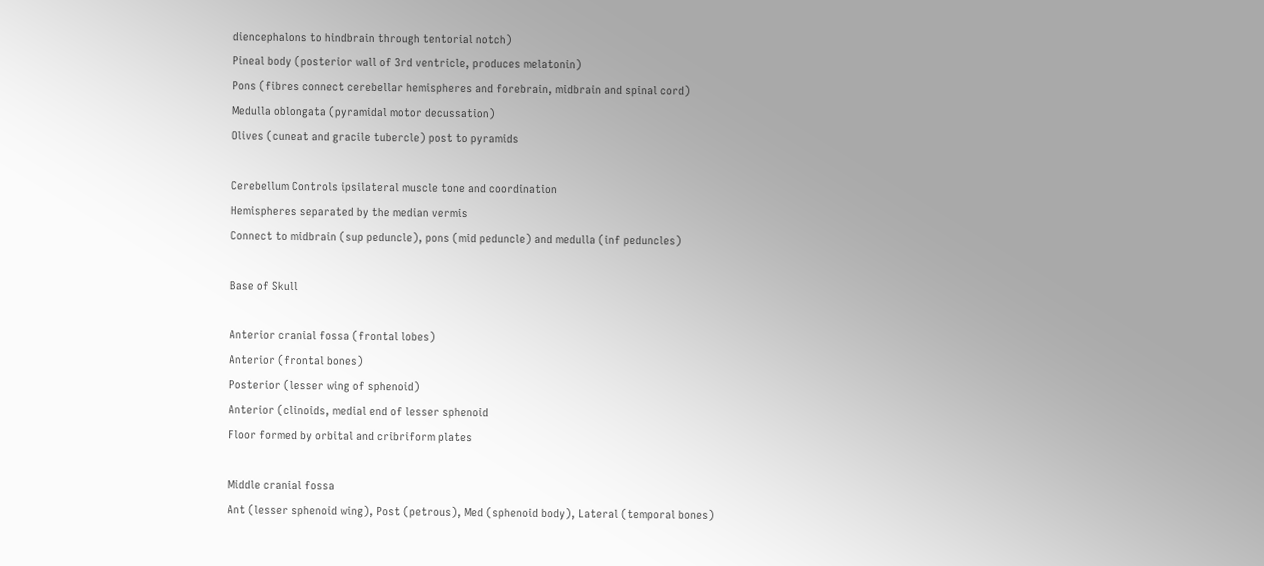diencephalons to hindbrain through tentorial notch)
Pineal body (posterior wall of 3rd ventricle, produces melatonin)
Pons (fibres connect cerebellar hemispheres and forebrain, midbrain and spinal cord)
Medulla oblongata (pyramidal motor decussation)
Olives (cuneat and gracile tubercle) post to pyramids

Cerebellum Controls ipsilateral muscle tone and coordination
Hemispheres separated by the median vermis
Connect to midbrain (sup peduncle), pons (mid peduncle) and medulla (inf peduncles)

Base of Skull

Anterior cranial fossa (frontal lobes)
Anterior (frontal bones)
Posterior (lesser wing of sphenoid)
Anterior (clinoids, medial end of lesser sphenoid
Floor formed by orbital and cribriform plates

Middle cranial fossa
Ant (lesser sphenoid wing), Post (petrous), Med (sphenoid body), Lateral (temporal bones)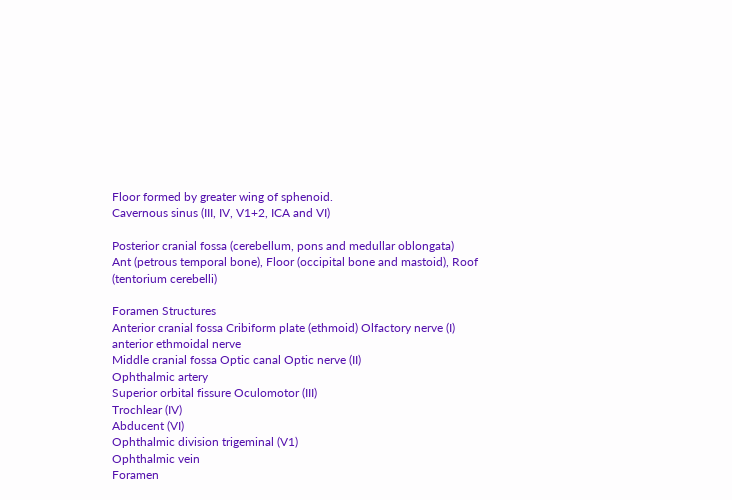Floor formed by greater wing of sphenoid.
Cavernous sinus (III, IV, V1+2, ICA and VI)

Posterior cranial fossa (cerebellum, pons and medullar oblongata)
Ant (petrous temporal bone), Floor (occipital bone and mastoid), Roof (tentorium cerebelli)

Foramen Structures
Anterior cranial fossa Cribiform plate (ethmoid) Olfactory nerve (I)
anterior ethmoidal nerve
Middle cranial fossa Optic canal Optic nerve (II)
Ophthalmic artery
Superior orbital fissure Oculomotor (III)
Trochlear (IV)
Abducent (VI)
Ophthalmic division trigeminal (V1)
Ophthalmic vein
Foramen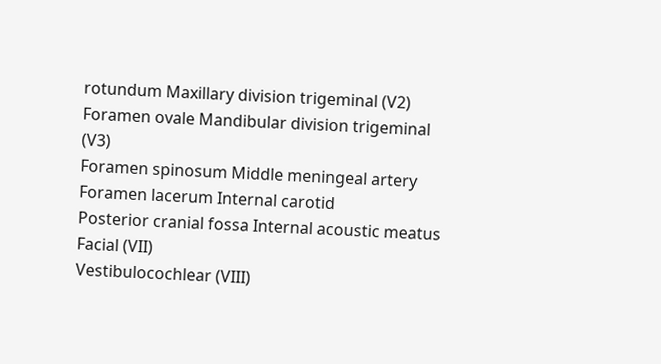rotundum Maxillary division trigeminal (V2)
Foramen ovale Mandibular division trigeminal (V3)
Foramen spinosum Middle meningeal artery
Foramen lacerum Internal carotid
Posterior cranial fossa Internal acoustic meatus Facial (VII)
Vestibulocochlear (VIII)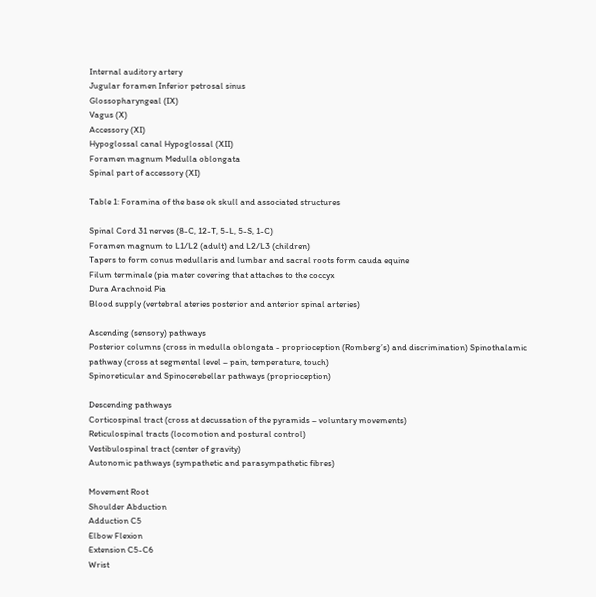Internal auditory artery
Jugular foramen Inferior petrosal sinus
Glossopharyngeal (IX)
Vagus (X)
Accessory (XI)
Hypoglossal canal Hypoglossal (XII)
Foramen magnum Medulla oblongata
Spinal part of accessory (XI)

Table 1: Foramina of the base ok skull and associated structures

Spinal Cord 31 nerves (8-C, 12-T, 5-L, 5-S, 1-C)
Foramen magnum to L1/L2 (adult) and L2/L3 (children)
Tapers to form conus medullaris and lumbar and sacral roots form cauda equine
Filum terminale (pia mater covering that attaches to the coccyx
Dura Arachnoid Pia
Blood supply (vertebral ateries posterior and anterior spinal arteries)

Ascending (sensory) pathways
Posterior columns (cross in medulla oblongata - proprioception (Romberg’s) and discrimination) Spinothalamic pathway (cross at segmental level – pain, temperature, touch)
Spinoreticular and Spinocerebellar pathways (proprioception)

Descending pathways
Corticospinal tract (cross at decussation of the pyramids – voluntary movements)
Reticulospinal tracts (locomotion and postural control)
Vestibulospinal tract (center of gravity)
Autonomic pathways (sympathetic and parasympathetic fibres)

Movement Root
Shoulder Abduction
Adduction C5
Elbow Flexion
Extension C5-C6
Wrist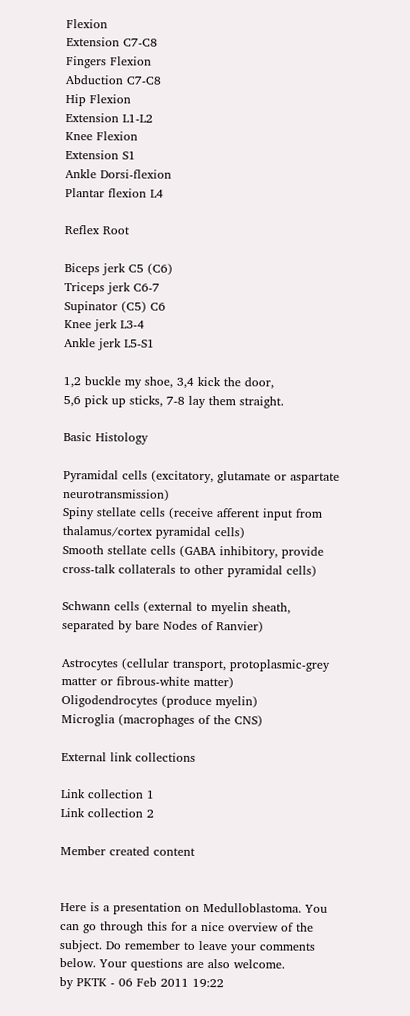Flexion
Extension C7-C8
Fingers Flexion
Abduction C7-C8
Hip Flexion
Extension L1-L2
Knee Flexion
Extension S1
Ankle Dorsi-flexion
Plantar flexion L4

Reflex Root

Biceps jerk C5 (C6)
Triceps jerk C6-7
Supinator (C5) C6
Knee jerk L3-4
Ankle jerk L5-S1

1,2 buckle my shoe, 3,4 kick the door,
5,6 pick up sticks, 7-8 lay them straight.

Basic Histology

Pyramidal cells (excitatory, glutamate or aspartate neurotransmission)
Spiny stellate cells (receive afferent input from thalamus/cortex pyramidal cells)
Smooth stellate cells (GABA inhibitory, provide cross-talk collaterals to other pyramidal cells)

Schwann cells (external to myelin sheath, separated by bare Nodes of Ranvier)

Astrocytes (cellular transport, protoplasmic-grey matter or fibrous-white matter)
Oligodendrocytes (produce myelin)
Microglia (macrophages of the CNS)

External link collections

Link collection 1
Link collection 2

Member created content


Here is a presentation on Medulloblastoma. You can go through this for a nice overview of the subject. Do remember to leave your comments below. Your questions are also welcome.
by PKTK - 06 Feb 2011 19:22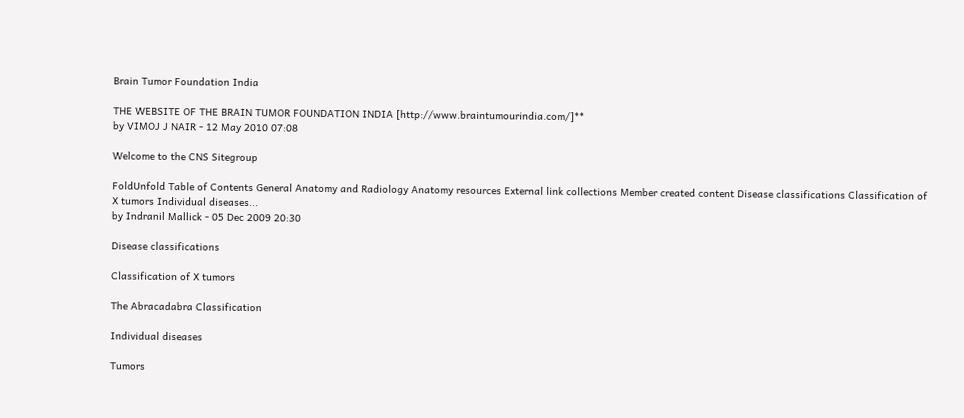Brain Tumor Foundation India

THE WEBSITE OF THE BRAIN TUMOR FOUNDATION INDIA [http://www.braintumourindia.com/]**
by VIMOJ J NAIR - 12 May 2010 07:08

Welcome to the CNS Sitegroup

FoldUnfold Table of Contents General Anatomy and Radiology Anatomy resources External link collections Member created content Disease classifications Classification of X tumors Individual diseases...
by Indranil Mallick - 05 Dec 2009 20:30

Disease classifications

Classification of X tumors

The Abracadabra Classification

Individual diseases

Tumors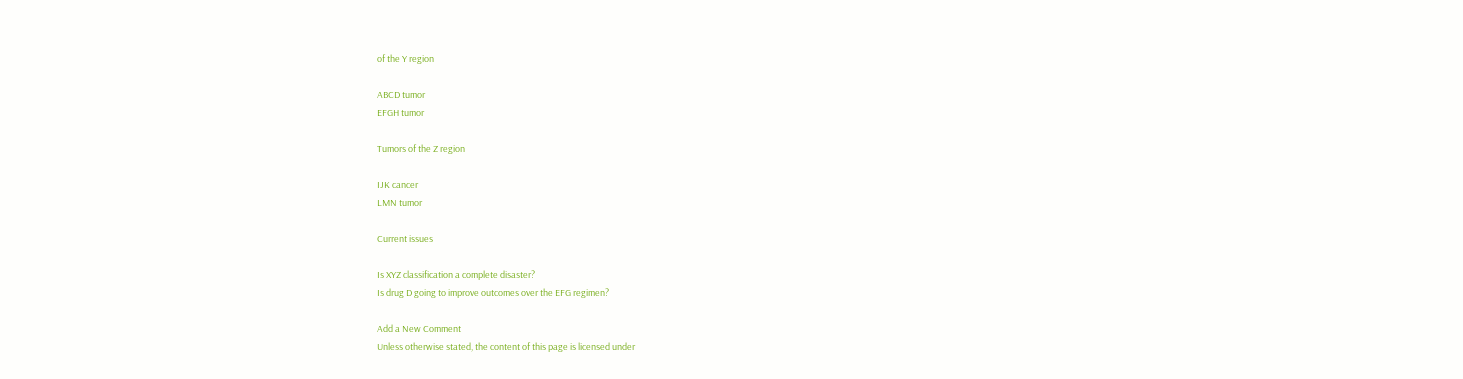of the Y region

ABCD tumor
EFGH tumor

Tumors of the Z region

IJK cancer
LMN tumor

Current issues

Is XYZ classification a complete disaster?
Is drug D going to improve outcomes over the EFG regimen?

Add a New Comment
Unless otherwise stated, the content of this page is licensed under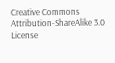Creative Commons Attribution-ShareAlike 3.0 License